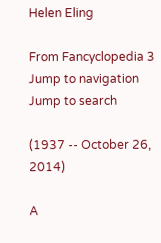Helen Eling

From Fancyclopedia 3
Jump to navigation Jump to search

(1937 -- October 26, 2014)

A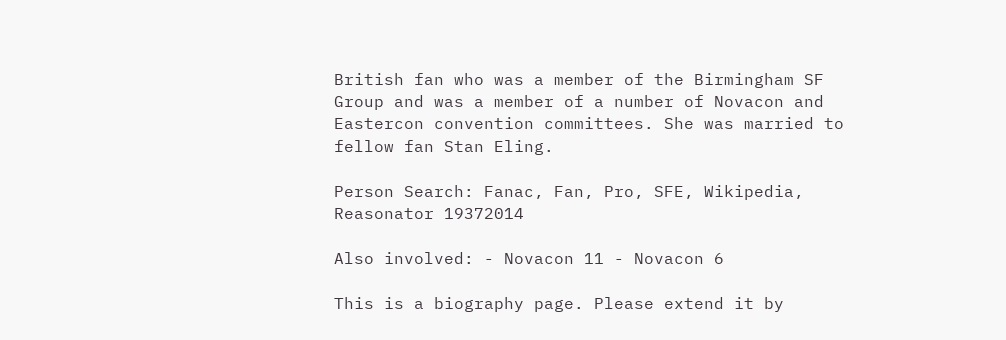British fan who was a member of the Birmingham SF Group and was a member of a number of Novacon and Eastercon convention committees. She was married to fellow fan Stan Eling.

Person Search: Fanac, Fan, Pro, SFE, Wikipedia, Reasonator 19372014

Also involved: - Novacon 11 - Novacon 6

This is a biography page. Please extend it by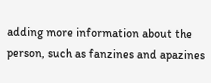adding more information about the person, such as fanzines and apazines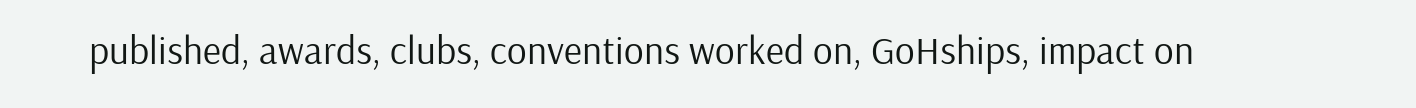published, awards, clubs, conventions worked on, GoHships, impact on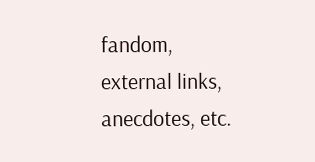fandom, external links, anecdotes, etc.